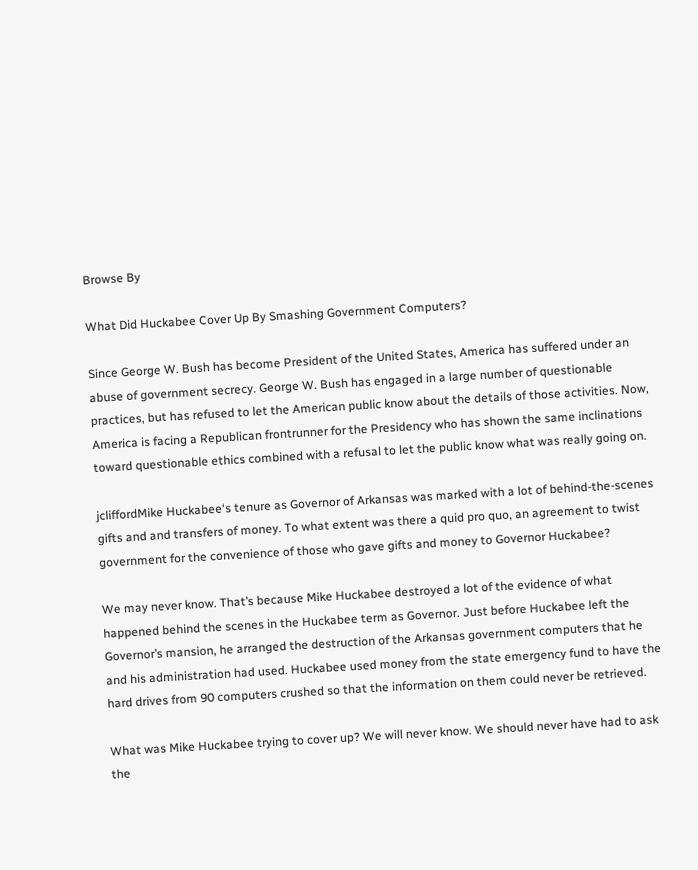Browse By

What Did Huckabee Cover Up By Smashing Government Computers?

Since George W. Bush has become President of the United States, America has suffered under an abuse of government secrecy. George W. Bush has engaged in a large number of questionable practices, but has refused to let the American public know about the details of those activities. Now, America is facing a Republican frontrunner for the Presidency who has shown the same inclinations toward questionable ethics combined with a refusal to let the public know what was really going on.

jcliffordMike Huckabee‘s tenure as Governor of Arkansas was marked with a lot of behind-the-scenes gifts and and transfers of money. To what extent was there a quid pro quo, an agreement to twist government for the convenience of those who gave gifts and money to Governor Huckabee?

We may never know. That’s because Mike Huckabee destroyed a lot of the evidence of what happened behind the scenes in the Huckabee term as Governor. Just before Huckabee left the Governor’s mansion, he arranged the destruction of the Arkansas government computers that he and his administration had used. Huckabee used money from the state emergency fund to have the hard drives from 90 computers crushed so that the information on them could never be retrieved.

What was Mike Huckabee trying to cover up? We will never know. We should never have had to ask the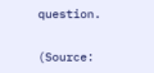question.

(Source: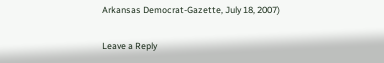Arkansas Democrat-Gazette, July 18, 2007)

Leave a Reply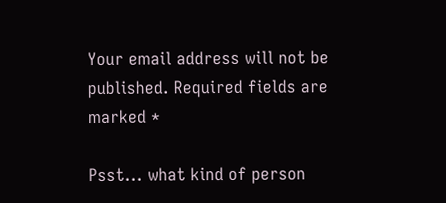Your email address will not be published. Required fields are marked *

Psst... what kind of person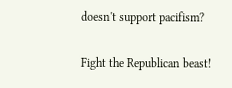doesn't support pacifism?

Fight the Republican beast!